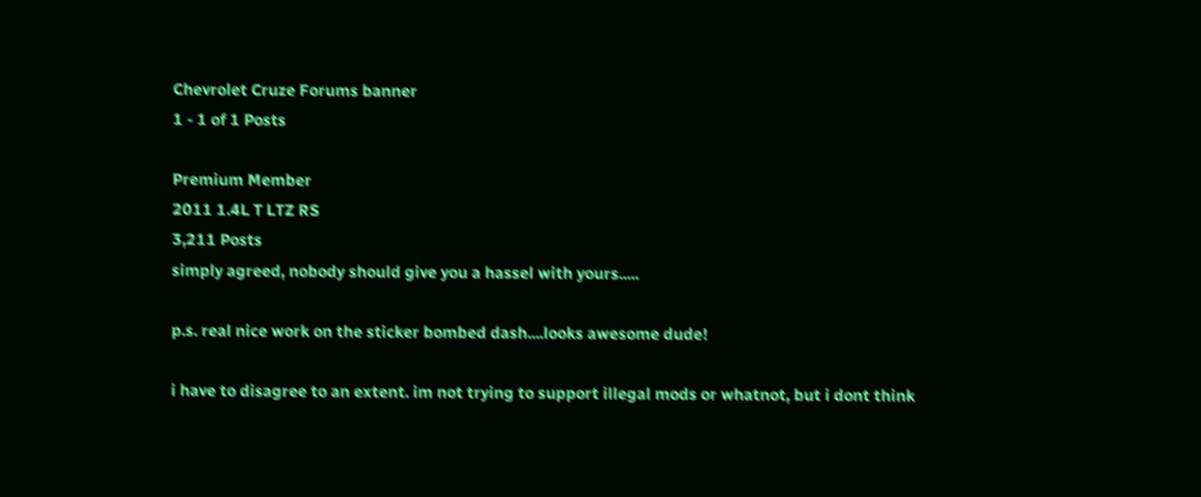Chevrolet Cruze Forums banner
1 - 1 of 1 Posts

Premium Member
2011 1.4L T LTZ RS
3,211 Posts
simply agreed, nobody should give you a hassel with yours.....

p.s. real nice work on the sticker bombed dash....looks awesome dude!

i have to disagree to an extent. im not trying to support illegal mods or whatnot, but i dont think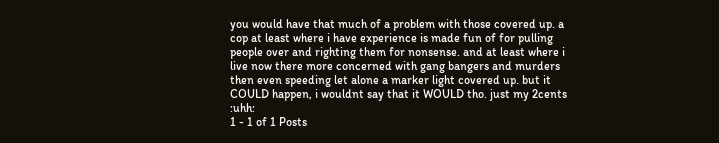you would have that much of a problem with those covered up. a cop at least where i have experience is made fun of for pulling people over and righting them for nonsense. and at least where i live now there more concerned with gang bangers and murders then even speeding let alone a marker light covered up. but it COULD happen, i wouldnt say that it WOULD tho. just my 2cents :uhh:
1 - 1 of 1 Posts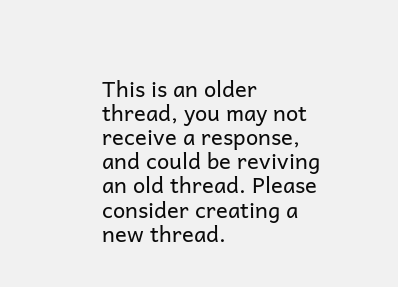This is an older thread, you may not receive a response, and could be reviving an old thread. Please consider creating a new thread.